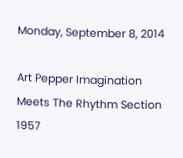Monday, September 8, 2014

Art Pepper Imagination Meets The Rhythm Section 1957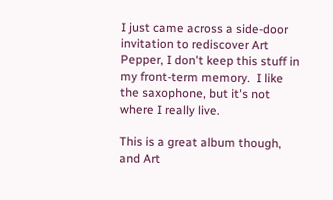I just came across a side-door invitation to rediscover Art Pepper, I don't keep this stuff in my front-term memory.  I like the saxophone, but it's not where I really live.

This is a great album though, and Art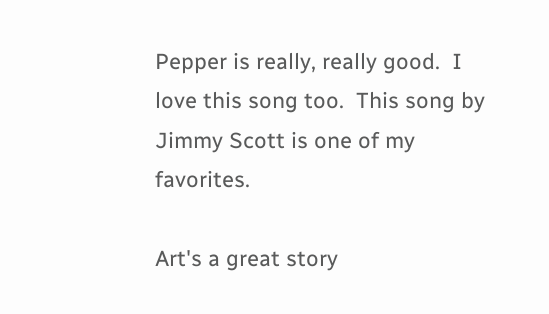Pepper is really, really good.  I love this song too.  This song by Jimmy Scott is one of my favorites.

Art's a great story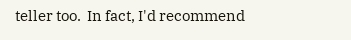teller too.  In fact, I'd recommend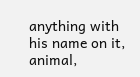anything with his name on it, animal,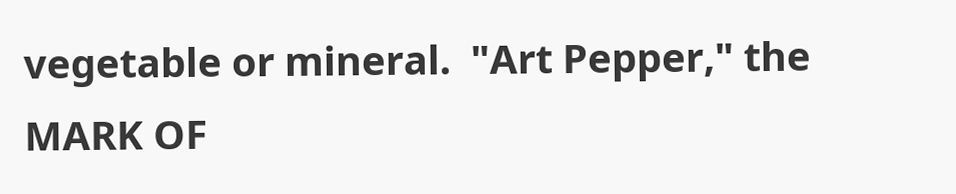vegetable or mineral.  "Art Pepper," the MARK OF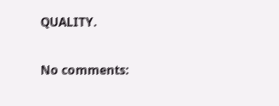QUALITY.

No comments: